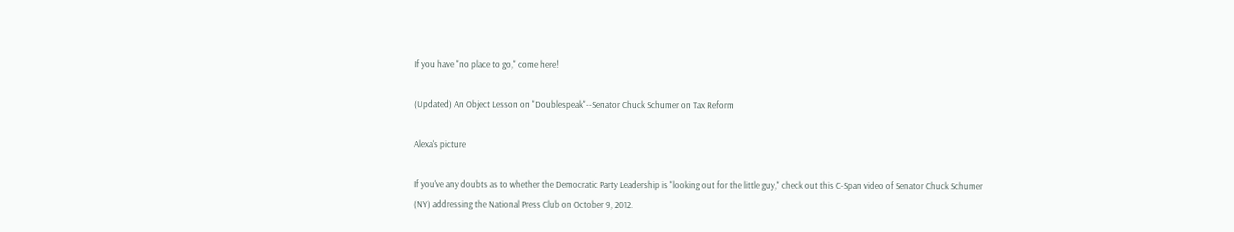If you have "no place to go," come here!

(Updated) An Object Lesson on "Doublespeak"--Senator Chuck Schumer on Tax Reform

Alexa's picture

If you've any doubts as to whether the Democratic Party Leadership is "looking out for the little guy," check out this C-Span video of Senator Chuck Schumer (NY) addressing the National Press Club on October 9, 2012.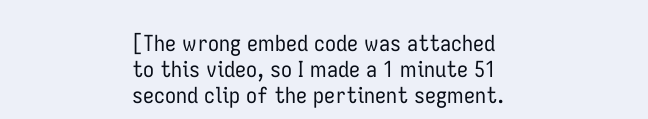[The wrong embed code was attached to this video, so I made a 1 minute 51 second clip of the pertinent segment.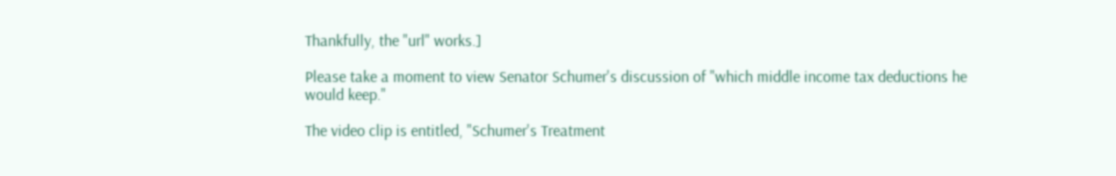Thankfully, the "url" works.]

Please take a moment to view Senator Schumer's discussion of "which middle income tax deductions he would keep."

The video clip is entitled, "Schumer's Treatment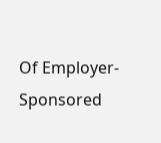Of Employer-Sponsored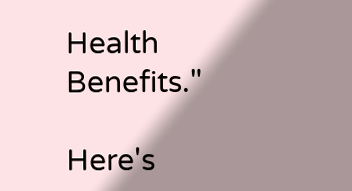Health Benefits."

Here's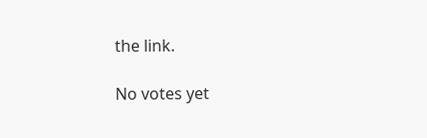the link.

No votes yet